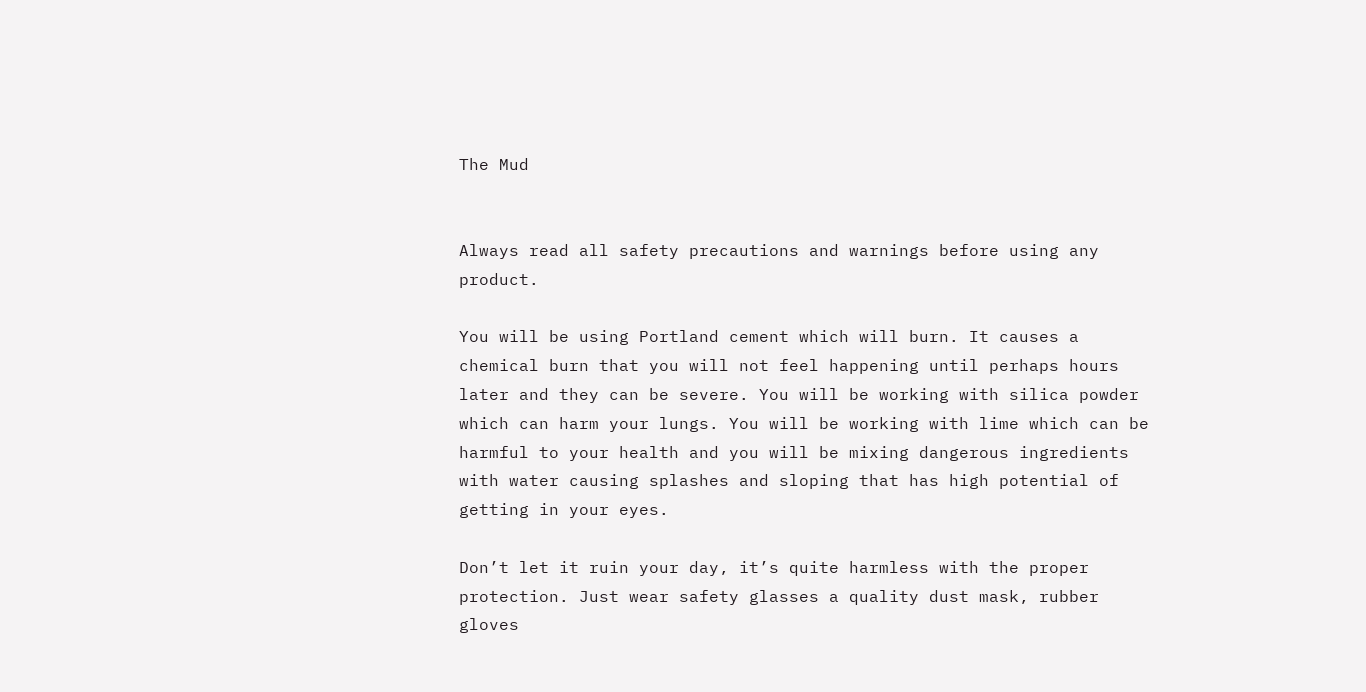The Mud


Always read all safety precautions and warnings before using any product.

You will be using Portland cement which will burn. It causes a chemical burn that you will not feel happening until perhaps hours later and they can be severe. You will be working with silica powder which can harm your lungs. You will be working with lime which can be harmful to your health and you will be mixing dangerous ingredients with water causing splashes and sloping that has high potential of getting in your eyes.

Don’t let it ruin your day, it’s quite harmless with the proper protection. Just wear safety glasses a quality dust mask, rubber gloves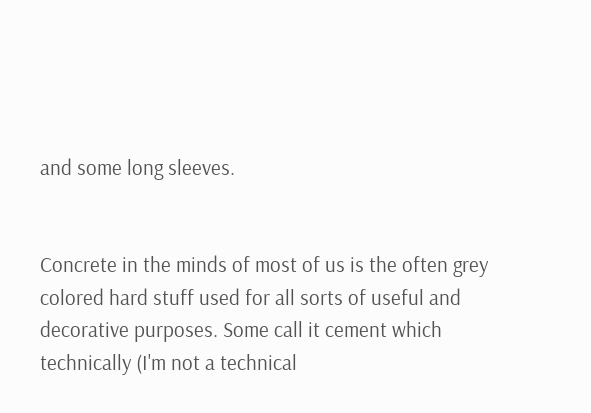and some long sleeves.


Concrete in the minds of most of us is the often grey colored hard stuff used for all sorts of useful and decorative purposes. Some call it cement which technically (I'm not a technical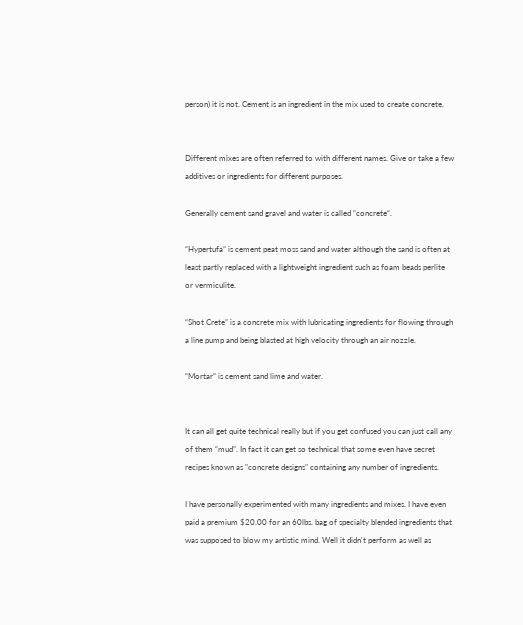person) it is not. Cement is an ingredient in the mix used to create concrete.


Different mixes are often referred to with different names. Give or take a few additives or ingredients for different purposes.

Generally cement sand gravel and water is called “concrete“.

“Hypertufa” is cement peat moss sand and water although the sand is often at least partly replaced with a lightweight ingredient such as foam beads perlite or vermiculite.

“Shot Crete” is a concrete mix with lubricating ingredients for flowing through a line pump and being blasted at high velocity through an air nozzle.

“Mortar” is cement sand lime and water.


It can all get quite technical really but if you get confused you can just call any of them “mud”. In fact it can get so technical that some even have secret recipes known as "concrete designs" containing any number of ingredients.

I have personally experimented with many ingredients and mixes. I have even paid a premium $20.00 for an 60lbs. bag of specialty blended ingredients that was supposed to blow my artistic mind. Well it didn't perform as well as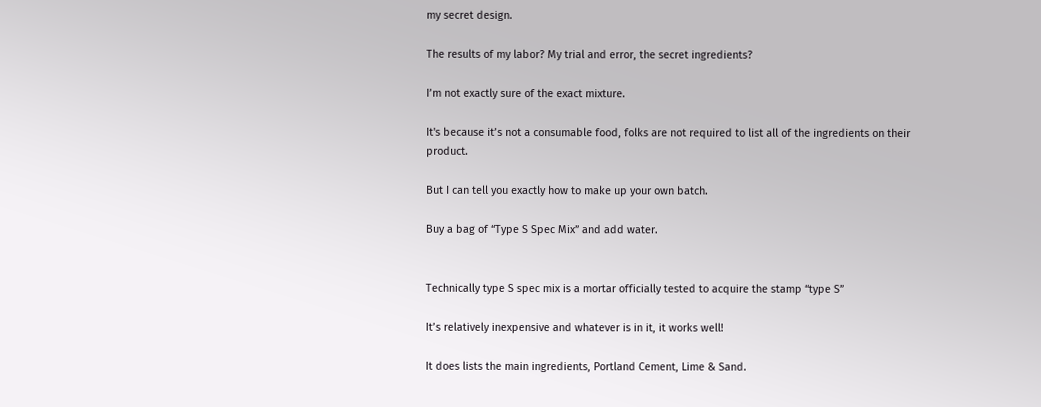my secret design.

The results of my labor? My trial and error, the secret ingredients?

I’m not exactly sure of the exact mixture.

It's because it’s not a consumable food, folks are not required to list all of the ingredients on their product.

But I can tell you exactly how to make up your own batch.

Buy a bag of “Type S Spec Mix” and add water.


Technically type S spec mix is a mortar officially tested to acquire the stamp “type S”

It’s relatively inexpensive and whatever is in it, it works well!

It does lists the main ingredients, Portland Cement, Lime & Sand.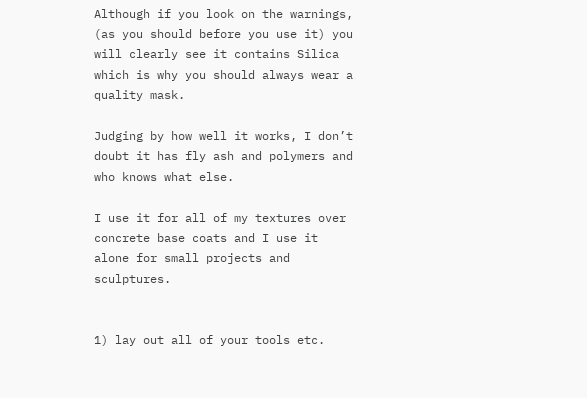Although if you look on the warnings, (as you should before you use it) you will clearly see it contains Silica which is why you should always wear a quality mask.

Judging by how well it works, I don’t doubt it has fly ash and polymers and who knows what else.

I use it for all of my textures over concrete base coats and I use it alone for small projects and sculptures.


1) lay out all of your tools etc.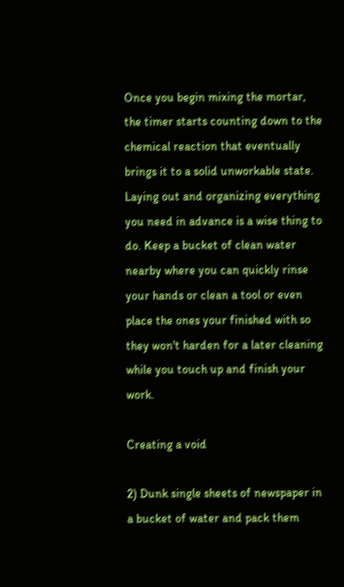Once you begin mixing the mortar, the timer starts counting down to the chemical reaction that eventually brings it to a solid unworkable state. Laying out and organizing everything you need in advance is a wise thing to do. Keep a bucket of clean water nearby where you can quickly rinse your hands or clean a tool or even place the ones your finished with so they won't harden for a later cleaning while you touch up and finish your work.

Creating a void

2) Dunk single sheets of newspaper in a bucket of water and pack them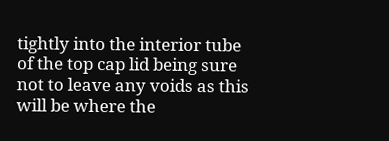tightly into the interior tube of the top cap lid being sure not to leave any voids as this will be where the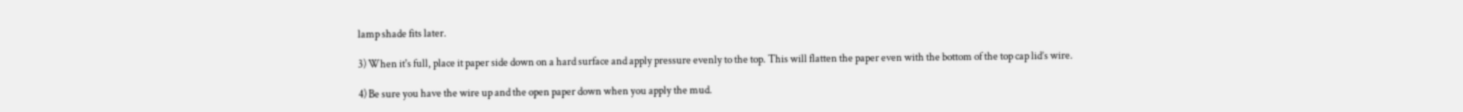lamp shade fits later.

3) When it's full, place it paper side down on a hard surface and apply pressure evenly to the top. This will flatten the paper even with the bottom of the top cap lid’s wire.

4) Be sure you have the wire up and the open paper down when you apply the mud.